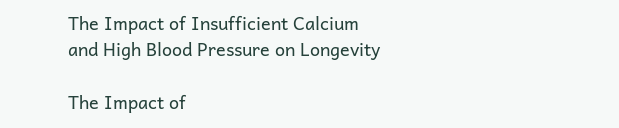The Impact of Insufficient Calcium and High Blood Pressure on Longevity

The Impact of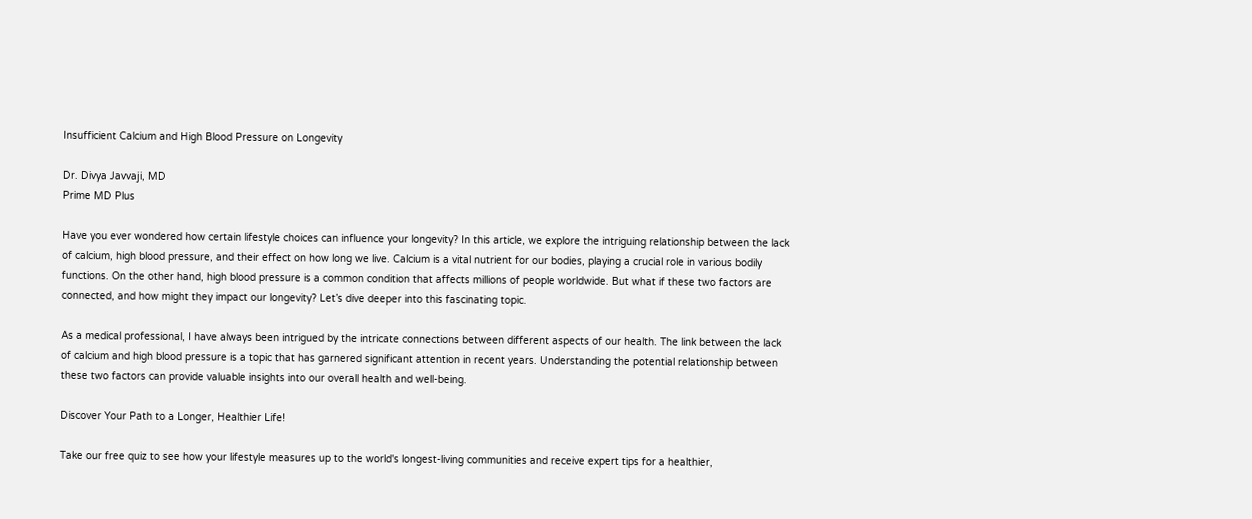Insufficient Calcium and High Blood Pressure on Longevity

Dr. Divya Javvaji, MD
Prime MD Plus

Have you ever wondered how certain lifestyle choices can influence your longevity? In this article, we explore the intriguing relationship between the lack of calcium, high blood pressure, and their effect on how long we live. Calcium is a vital nutrient for our bodies, playing a crucial role in various bodily functions. On the other hand, high blood pressure is a common condition that affects millions of people worldwide. But what if these two factors are connected, and how might they impact our longevity? Let’s dive deeper into this fascinating topic.

As a medical professional, I have always been intrigued by the intricate connections between different aspects of our health. The link between the lack of calcium and high blood pressure is a topic that has garnered significant attention in recent years. Understanding the potential relationship between these two factors can provide valuable insights into our overall health and well-being.

Discover Your Path to a Longer, Healthier Life!

Take our free quiz to see how your lifestyle measures up to the world's longest-living communities and receive expert tips for a healthier,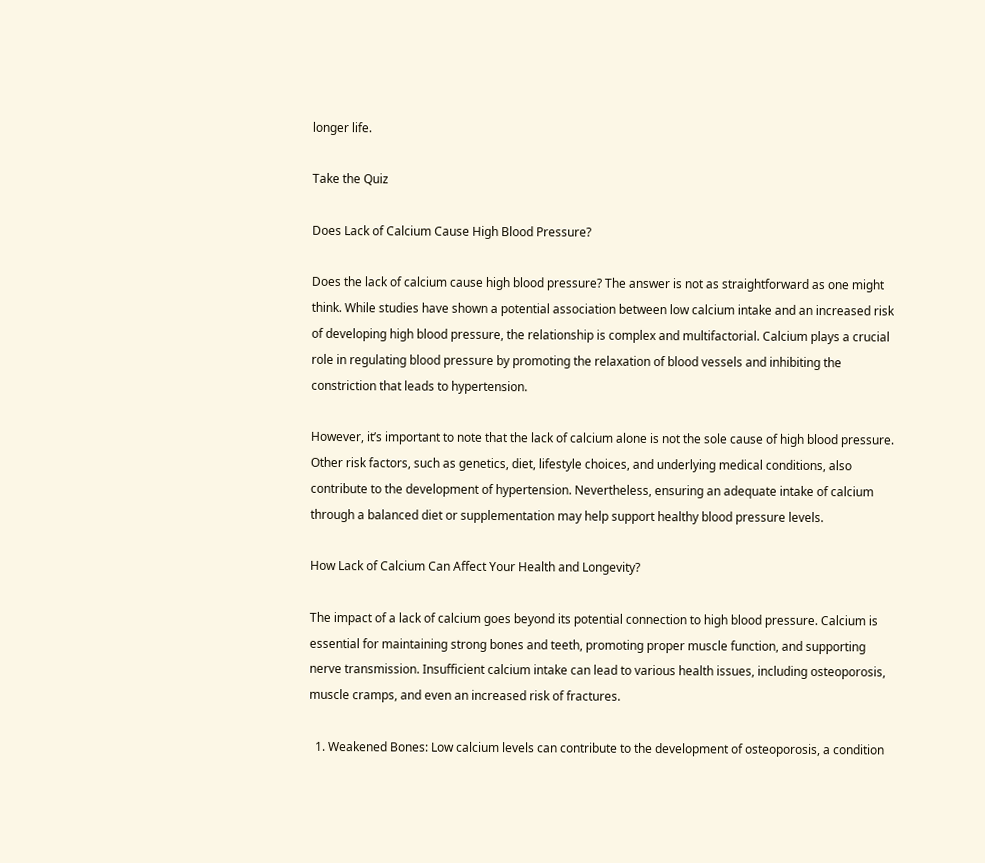longer life.

Take the Quiz

Does Lack of Calcium Cause High Blood Pressure?

Does the lack of calcium cause high blood pressure? The answer is not as straightforward as one might think. While studies have shown a potential association between low calcium intake and an increased risk of developing high blood pressure, the relationship is complex and multifactorial. Calcium plays a crucial role in regulating blood pressure by promoting the relaxation of blood vessels and inhibiting the constriction that leads to hypertension.

However, it’s important to note that the lack of calcium alone is not the sole cause of high blood pressure. Other risk factors, such as genetics, diet, lifestyle choices, and underlying medical conditions, also contribute to the development of hypertension. Nevertheless, ensuring an adequate intake of calcium through a balanced diet or supplementation may help support healthy blood pressure levels.

How Lack of Calcium Can Affect Your Health and Longevity?

The impact of a lack of calcium goes beyond its potential connection to high blood pressure. Calcium is essential for maintaining strong bones and teeth, promoting proper muscle function, and supporting nerve transmission. Insufficient calcium intake can lead to various health issues, including osteoporosis, muscle cramps, and even an increased risk of fractures.

  1. Weakened Bones: Low calcium levels can contribute to the development of osteoporosis, a condition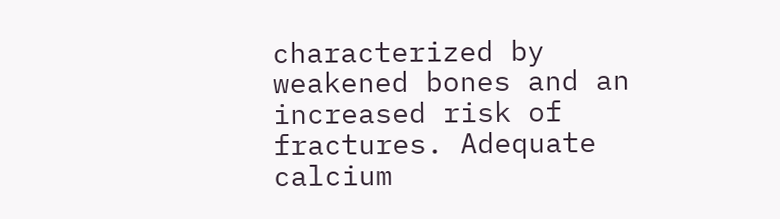characterized by weakened bones and an increased risk of fractures. Adequate calcium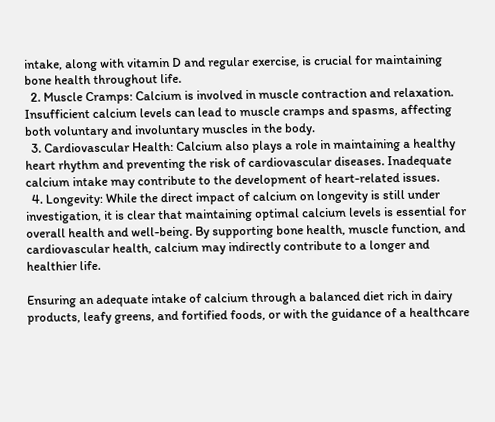intake, along with vitamin D and regular exercise, is crucial for maintaining bone health throughout life.
  2. Muscle Cramps: Calcium is involved in muscle contraction and relaxation. Insufficient calcium levels can lead to muscle cramps and spasms, affecting both voluntary and involuntary muscles in the body.
  3. Cardiovascular Health: Calcium also plays a role in maintaining a healthy heart rhythm and preventing the risk of cardiovascular diseases. Inadequate calcium intake may contribute to the development of heart-related issues.
  4. Longevity: While the direct impact of calcium on longevity is still under investigation, it is clear that maintaining optimal calcium levels is essential for overall health and well-being. By supporting bone health, muscle function, and cardiovascular health, calcium may indirectly contribute to a longer and healthier life.

Ensuring an adequate intake of calcium through a balanced diet rich in dairy products, leafy greens, and fortified foods, or with the guidance of a healthcare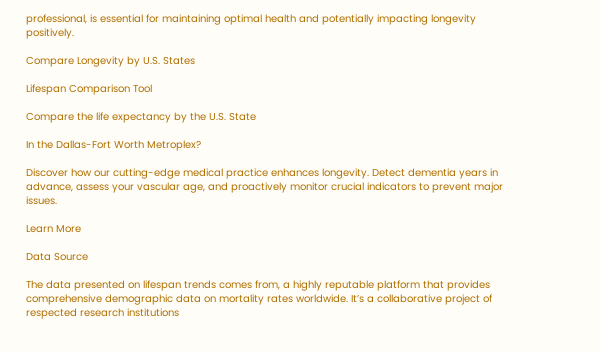professional, is essential for maintaining optimal health and potentially impacting longevity positively.

Compare Longevity by U.S. States

Lifespan Comparison Tool

Compare the life expectancy by the U.S. State

In the Dallas-Fort Worth Metroplex?

Discover how our cutting-edge medical practice enhances longevity. Detect dementia years in advance, assess your vascular age, and proactively monitor crucial indicators to prevent major issues.

Learn More

Data Source

The data presented on lifespan trends comes from, a highly reputable platform that provides comprehensive demographic data on mortality rates worldwide. It’s a collaborative project of respected research institutions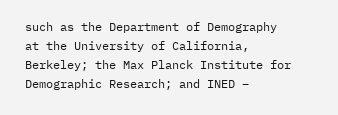such as the Department of Demography at the University of California, Berkeley; the Max Planck Institute for Demographic Research; and INED –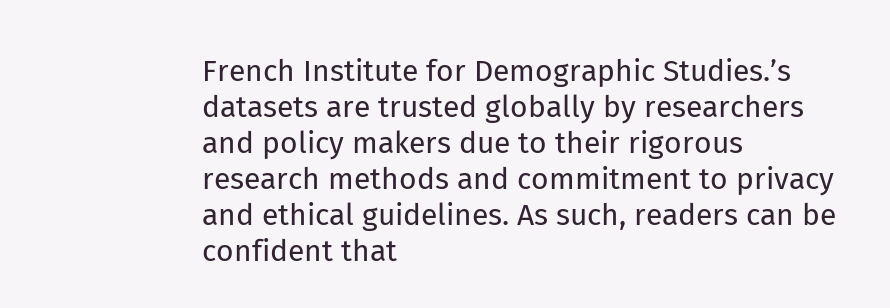French Institute for Demographic Studies.’s datasets are trusted globally by researchers and policy makers due to their rigorous research methods and commitment to privacy and ethical guidelines. As such, readers can be confident that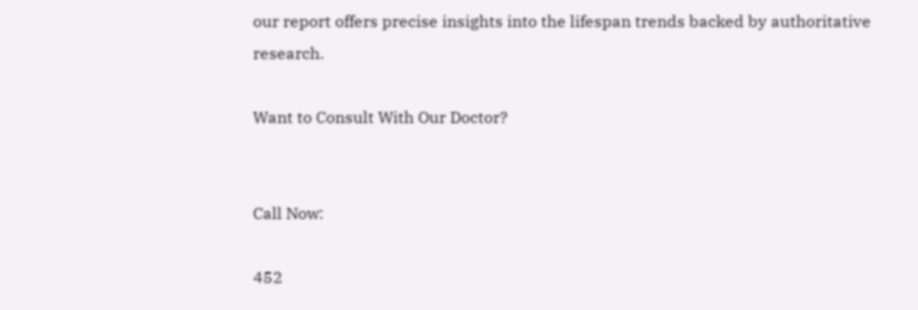our report offers precise insights into the lifespan trends backed by authoritative research.

Want to Consult With Our Doctor?


Call Now:

452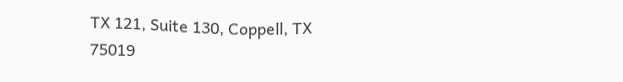TX 121, Suite 130, Coppell, TX 75019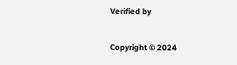Verified by

Copyright © 2024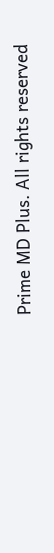Prime MD Plus. All rights reserved